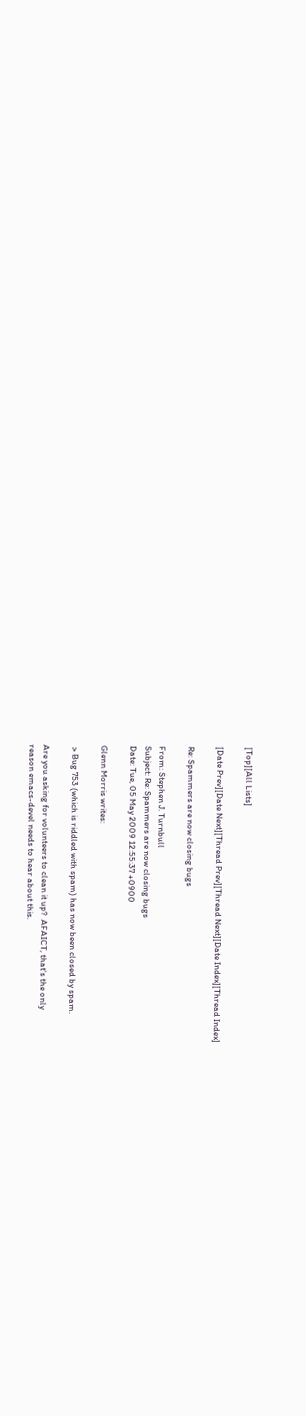[Top][All Lists]

[Date Prev][Date Next][Thread Prev][Thread Next][Date Index][Thread Index]

Re: Spammers are now closing bugs

From: Stephen J. Turnbull
Subject: Re: Spammers are now closing bugs
Date: Tue, 05 May 2009 12:55:37 +0900

Glenn Morris writes:

 > Bug 753 (which is riddled with spam) has now been closed by spam.

Are you asking for volunteers to clean it up?  AFAICT, that's the only
reason emacs-devel needs to hear about this.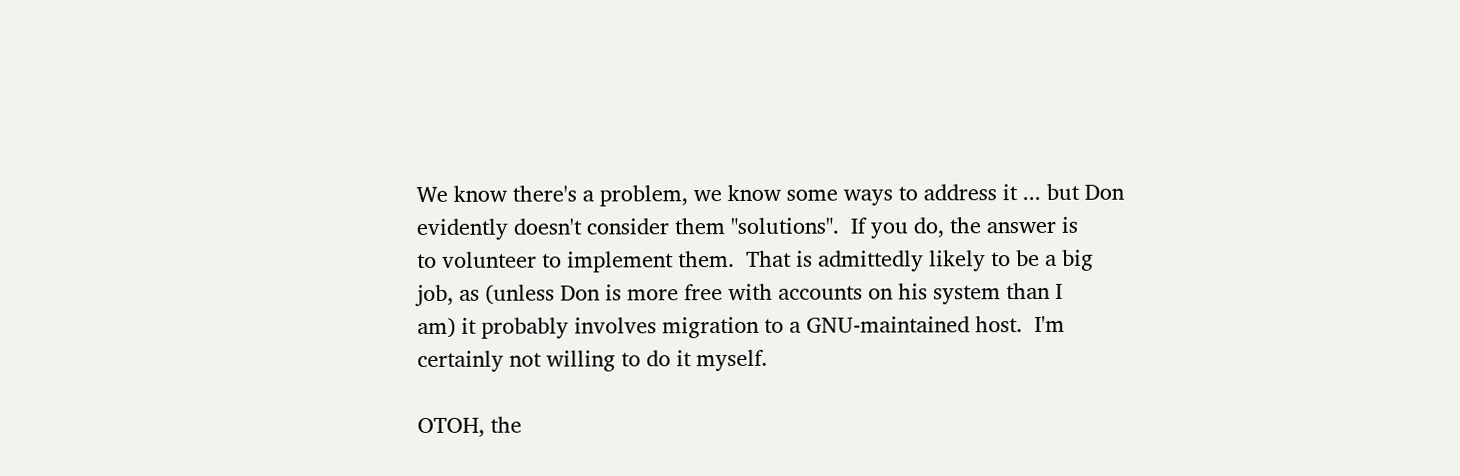We know there's a problem, we know some ways to address it ... but Don
evidently doesn't consider them "solutions".  If you do, the answer is
to volunteer to implement them.  That is admittedly likely to be a big
job, as (unless Don is more free with accounts on his system than I
am) it probably involves migration to a GNU-maintained host.  I'm
certainly not willing to do it myself.

OTOH, the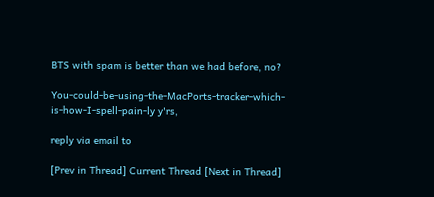BTS with spam is better than we had before, no?

You-could-be-using-the-MacPorts-tracker-which-is-how-I-spell-pain-ly y'rs,

reply via email to

[Prev in Thread] Current Thread [Next in Thread]